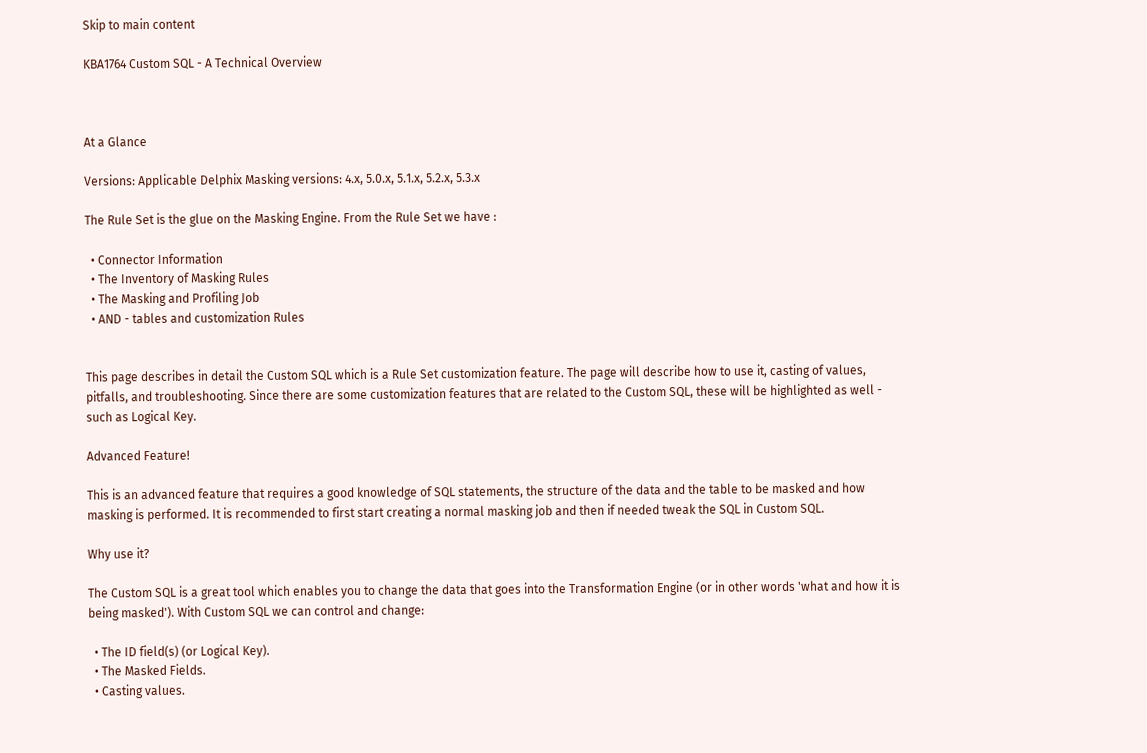Skip to main content

KBA1764 Custom SQL - A Technical Overview



At a Glance

Versions: Applicable Delphix Masking versions: 4.x, 5.0.x, 5.1.x, 5.2.x, 5.3.x

The Rule Set is the glue on the Masking Engine. From the Rule Set we have :

  • Connector Information
  • The Inventory of Masking Rules
  • The Masking and Profiling Job
  • AND - tables and customization Rules


This page describes in detail the Custom SQL which is a Rule Set customization feature. The page will describe how to use it, casting of values, pitfalls, and troubleshooting. Since there are some customization features that are related to the Custom SQL, these will be highlighted as well - such as Logical Key.

Advanced Feature!

This is an advanced feature that requires a good knowledge of SQL statements, the structure of the data and the table to be masked and how masking is performed. It is recommended to first start creating a normal masking job and then if needed tweak the SQL in Custom SQL.

Why use it?

The Custom SQL is a great tool which enables you to change the data that goes into the Transformation Engine (or in other words 'what and how it is being masked'). With Custom SQL we can control and change:

  • The ID field(s) (or Logical Key).
  • The Masked Fields.
  • Casting values.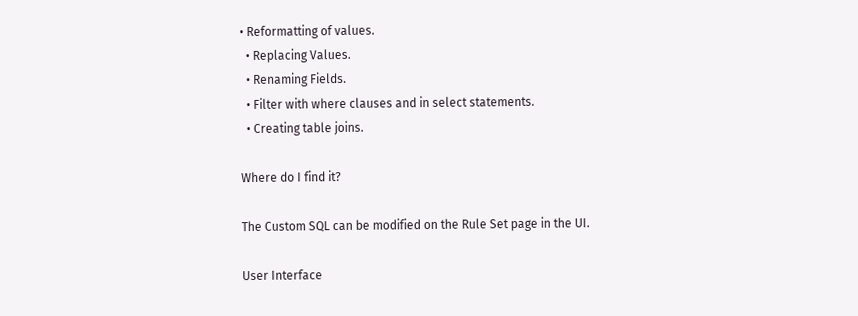• Reformatting of values.
  • Replacing Values.
  • Renaming Fields.
  • Filter with where clauses and in select statements.
  • Creating table joins.

Where do I find it?

The Custom SQL can be modified on the Rule Set page in the UI.

User Interface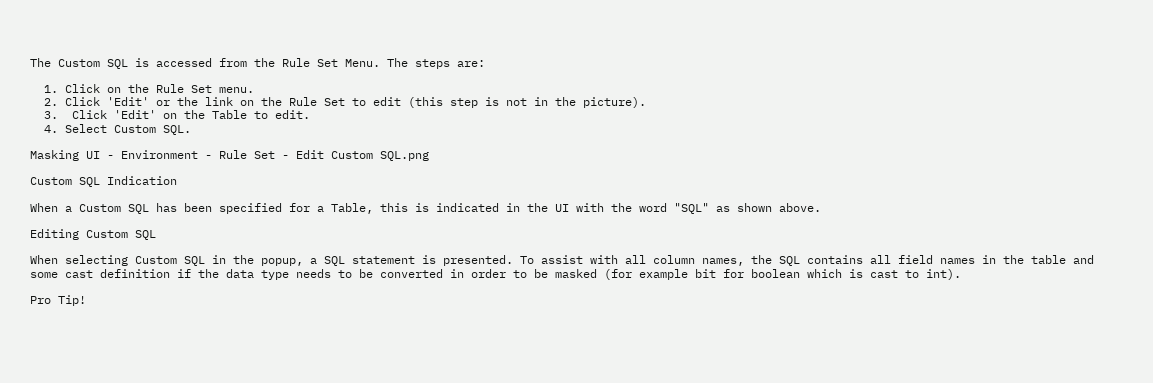The Custom SQL is accessed from the Rule Set Menu. The steps are:

  1. Click on the Rule Set menu.
  2. Click 'Edit' or the link on the Rule Set to edit (this step is not in the picture).
  3.  Click 'Edit' on the Table to edit.
  4. Select Custom SQL.

Masking UI - Environment - Rule Set - Edit Custom SQL.png

Custom SQL Indication

When a Custom SQL has been specified for a Table, this is indicated in the UI with the word "SQL" as shown above.

Editing Custom SQL

When selecting Custom SQL in the popup, a SQL statement is presented. To assist with all column names, the SQL contains all field names in the table and some cast definition if the data type needs to be converted in order to be masked (for example bit for boolean which is cast to int).

Pro Tip!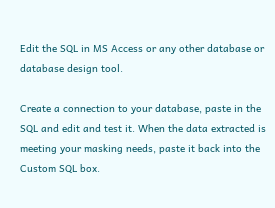Edit the SQL in MS Access or any other database or database design tool.

Create a connection to your database, paste in the SQL and edit and test it. When the data extracted is meeting your masking needs, paste it back into the Custom SQL box.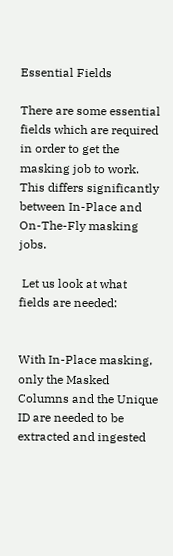Essential Fields

There are some essential fields which are required in order to get the masking job to work. This differs significantly between In-Place and On-The-Fly masking jobs.

 Let us look at what fields are needed:


With In-Place masking, only the Masked Columns and the Unique ID are needed to be extracted and ingested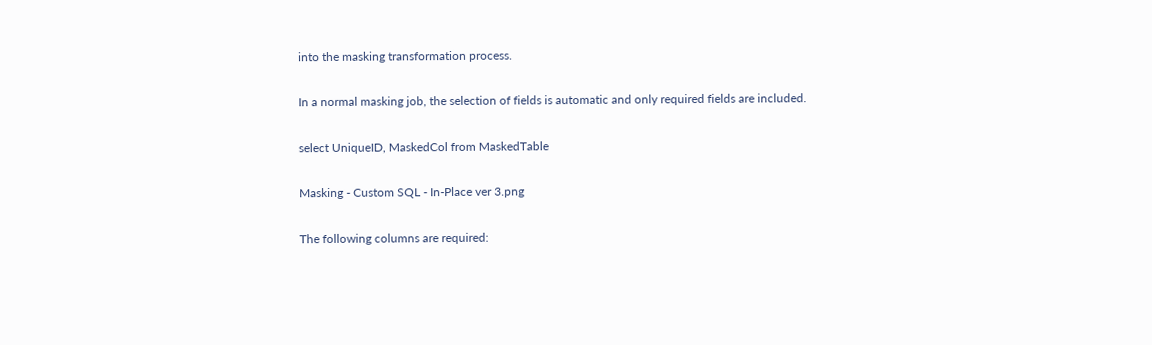into the masking transformation process.

In a normal masking job, the selection of fields is automatic and only required fields are included.

select UniqueID, MaskedCol from MaskedTable

Masking - Custom SQL - In-Place ver 3.png

The following columns are required: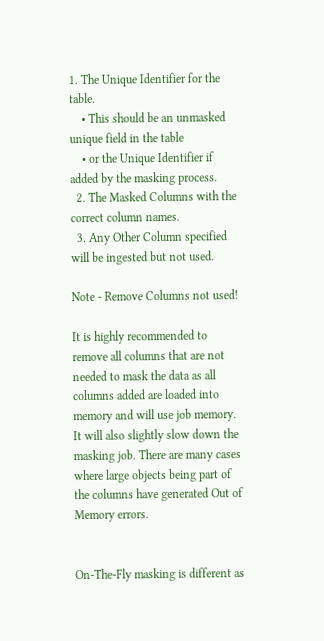1. The Unique Identifier for the table.
    • This should be an unmasked unique field in the table
    • or the Unique Identifier if added by the masking process.
  2. The Masked Columns with the correct column names.
  3. Any Other Column specified will be ingested but not used.

Note - Remove Columns not used!

It is highly recommended to remove all columns that are not needed to mask the data as all columns added are loaded into memory and will use job memory. It will also slightly slow down the masking job. There are many cases where large objects being part of the columns have generated Out of Memory errors.


On-The-Fly masking is different as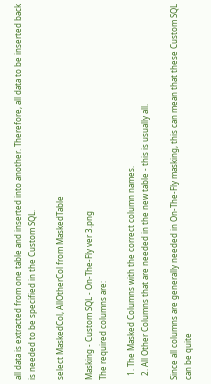all data is extracted from one table and inserted into another. Therefore, all data to be inserted back is needed to be specified in the Custom SQL.

select MaskedCol, AllOtherCol from MaskedTable

Masking - Custom SQL - On-The-Fly ver 3.png
The required columns are:

  1. The Masked Columns with the correct column names.
  2. All Other Columns that are needed in the new table - this is usually all.

Since all columns are generally needed in On-The-Fly masking, this can mean that these Custom SQL can be quite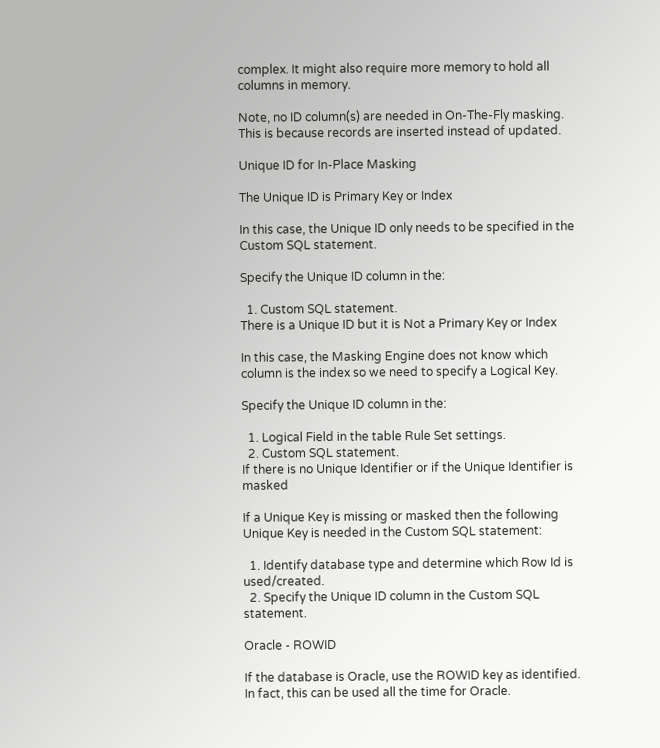complex. It might also require more memory to hold all columns in memory.

Note, no ID column(s) are needed in On-The-Fly masking. This is because records are inserted instead of updated.

Unique ID for In-Place Masking

The Unique ID is Primary Key or Index

In this case, the Unique ID only needs to be specified in the Custom SQL statement.

Specify the Unique ID column in the:

  1. Custom SQL statement.
There is a Unique ID but it is Not a Primary Key or Index

In this case, the Masking Engine does not know which column is the index so we need to specify a Logical Key.

Specify the Unique ID column in the:

  1. Logical Field in the table Rule Set settings.
  2. Custom SQL statement.
If there is no Unique Identifier or if the Unique Identifier is masked

If a Unique Key is missing or masked then the following Unique Key is needed in the Custom SQL statement:

  1. Identify database type and determine which Row Id is used/created.
  2. Specify the Unique ID column in the Custom SQL statement.

Oracle - ROWID

If the database is Oracle, use the ROWID key as identified. In fact, this can be used all the time for Oracle.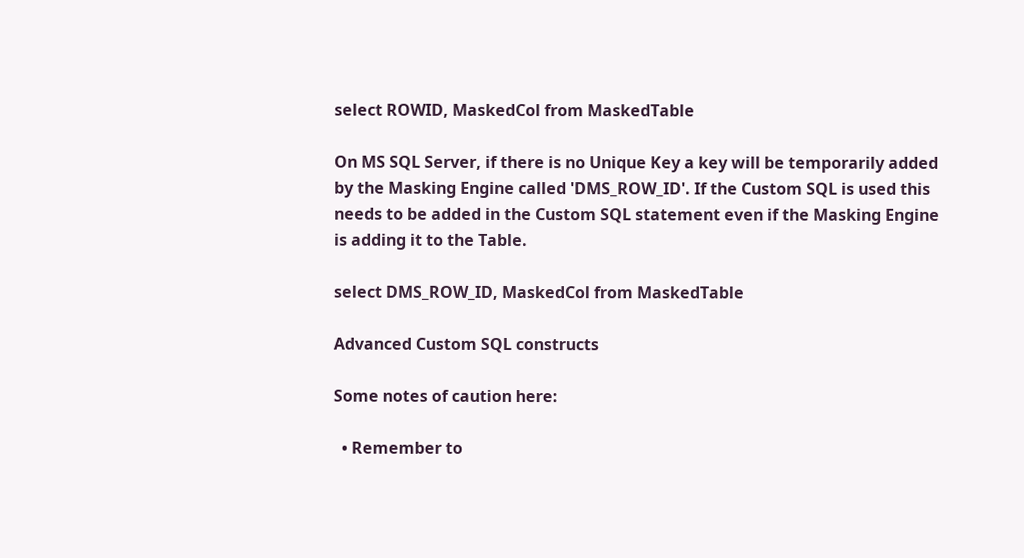select ROWID, MaskedCol from MaskedTable

On MS SQL Server, if there is no Unique Key a key will be temporarily added by the Masking Engine called 'DMS_ROW_ID'. If the Custom SQL is used this needs to be added in the Custom SQL statement even if the Masking Engine is adding it to the Table.

select DMS_ROW_ID, MaskedCol from MaskedTable

Advanced Custom SQL constructs

Some notes of caution here:

  • Remember to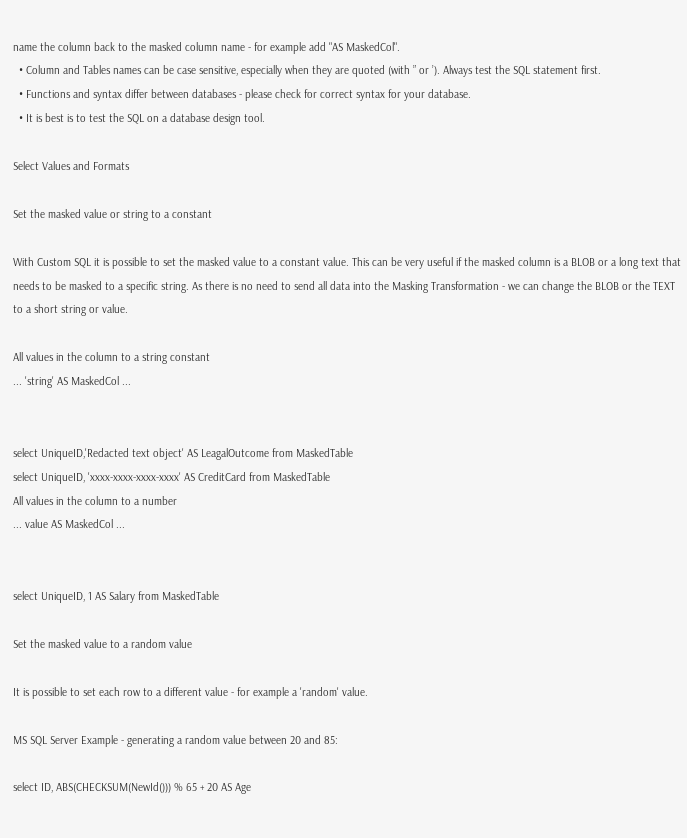name the column back to the masked column name - for example add "AS MaskedCol".
  • Column and Tables names can be case sensitive, especially when they are quoted (with ” or ’). Always test the SQL statement first.
  • Functions and syntax differ between databases - please check for correct syntax for your database.
  • It is best is to test the SQL on a database design tool.

Select Values and Formats

Set the masked value or string to a constant

With Custom SQL it is possible to set the masked value to a constant value. This can be very useful if the masked column is a BLOB or a long text that needs to be masked to a specific string. As there is no need to send all data into the Masking Transformation - we can change the BLOB or the TEXT to a short string or value.

All values in the column to a string constant
... 'string' AS MaskedCol ...


select UniqueID,'Redacted text object' AS LeagalOutcome from MaskedTable
select UniqueID, 'xxxx-xxxx-xxxx-xxxx' AS CreditCard from MaskedTable
All values in the column to a number
... value AS MaskedCol ...


select UniqueID, 1 AS Salary from MaskedTable

Set the masked value to a random value

It is possible to set each row to a different value - for example a 'random' value.

MS SQL Server Example - generating a random value between 20 and 85:

select ID, ABS(CHECKSUM(NewId())) % 65 + 20 AS Age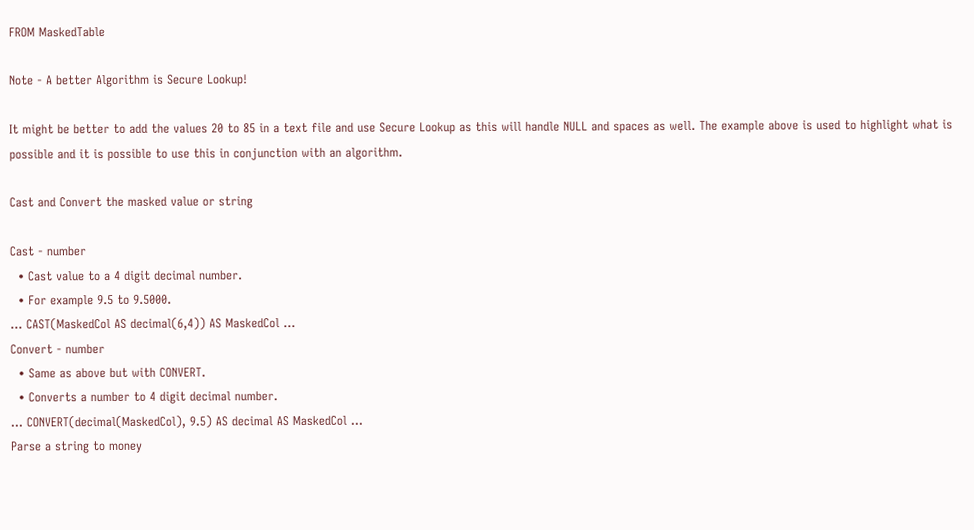FROM MaskedTable

Note - A better Algorithm is Secure Lookup!

It might be better to add the values 20 to 85 in a text file and use Secure Lookup as this will handle NULL and spaces as well. The example above is used to highlight what is possible and it is possible to use this in conjunction with an algorithm.

Cast and Convert the masked value or string

Cast - number
  • Cast value to a 4 digit decimal number.
  • For example 9.5 to 9.5000.
... CAST(MaskedCol AS decimal(6,4)) AS MaskedCol ...
Convert - number
  • Same as above but with CONVERT.
  • Converts a number to 4 digit decimal number.
... CONVERT(decimal(MaskedCol), 9.5) AS decimal AS MaskedCol ...
Parse a string to money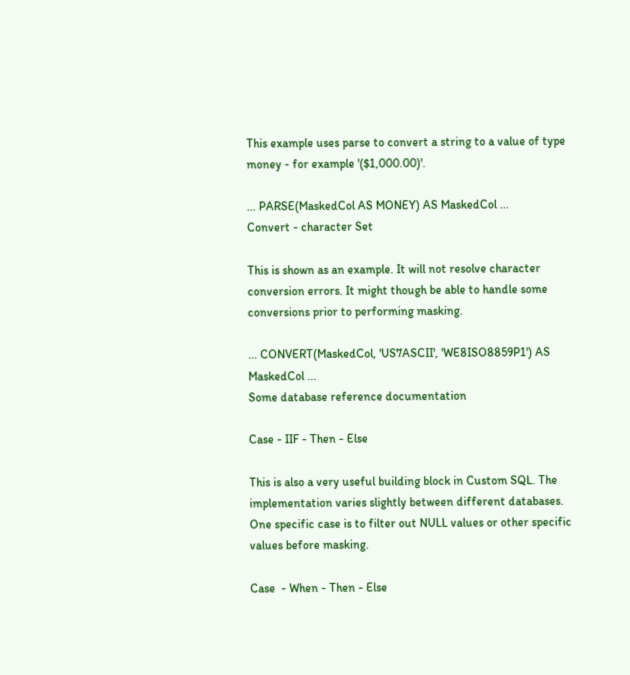This example uses parse to convert a string to a value of type money - for example '($1,000.00)'.

... PARSE(MaskedCol AS MONEY) AS MaskedCol ...
Convert - character Set

This is shown as an example. It will not resolve character conversion errors. It might though be able to handle some conversions prior to performing masking.

... CONVERT(MaskedCol, 'US7ASCII', 'WE8ISO8859P1') AS MaskedCol ...
Some database reference documentation

Case - IIF - Then - Else

This is also a very useful building block in Custom SQL. The implementation varies slightly between different databases. One specific case is to filter out NULL values or other specific values before masking.

Case  - When - Then - Else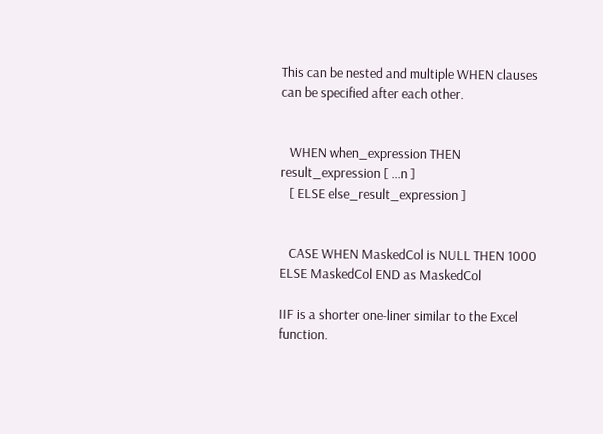This can be nested and multiple WHEN clauses can be specified after each other.


   WHEN when_expression THEN result_expression [ ...n ]
   [ ELSE else_result_expression ]


   CASE WHEN MaskedCol is NULL THEN 1000 ELSE MaskedCol END as MaskedCol

IIF is a shorter one-liner similar to the Excel function.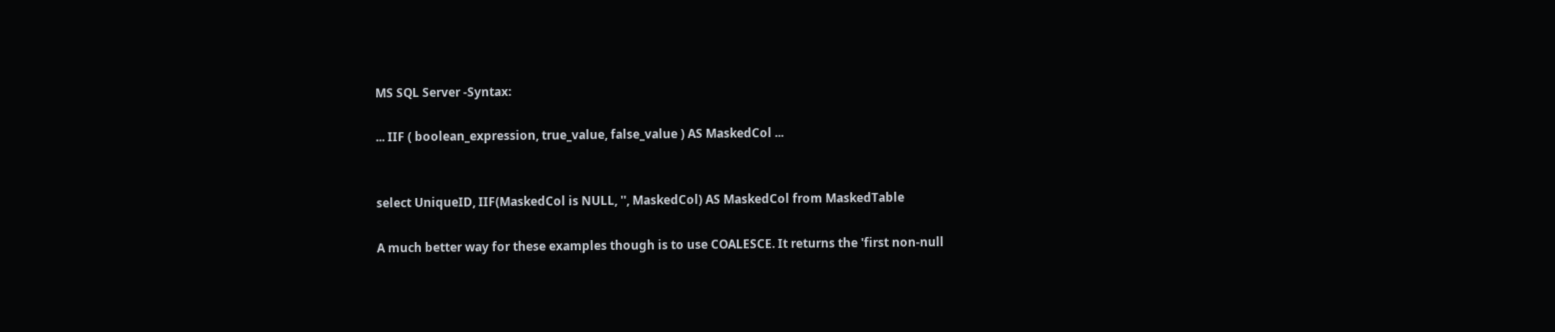MS SQL Server -Syntax:

... IIF ( boolean_expression, true_value, false_value ) AS MaskedCol ...


select UniqueID, IIF(MaskedCol is NULL, '', MaskedCol) AS MaskedCol from MaskedTable

A much better way for these examples though is to use COALESCE. It returns the 'first non-null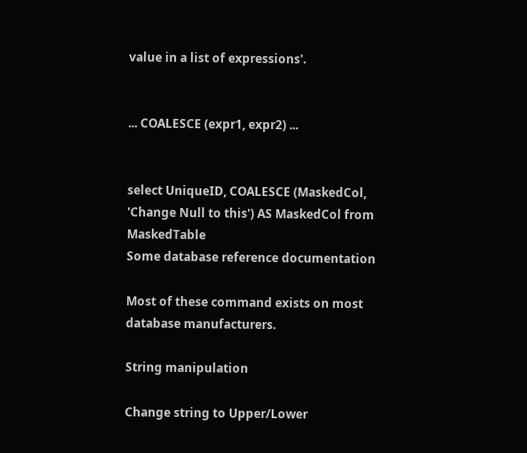value in a list of expressions'.


... COALESCE (expr1, expr2) ...


select UniqueID, COALESCE (MaskedCol, 'Change Null to this') AS MaskedCol from MaskedTable
Some database reference documentation

Most of these command exists on most database manufacturers.

String manipulation

Change string to Upper/Lower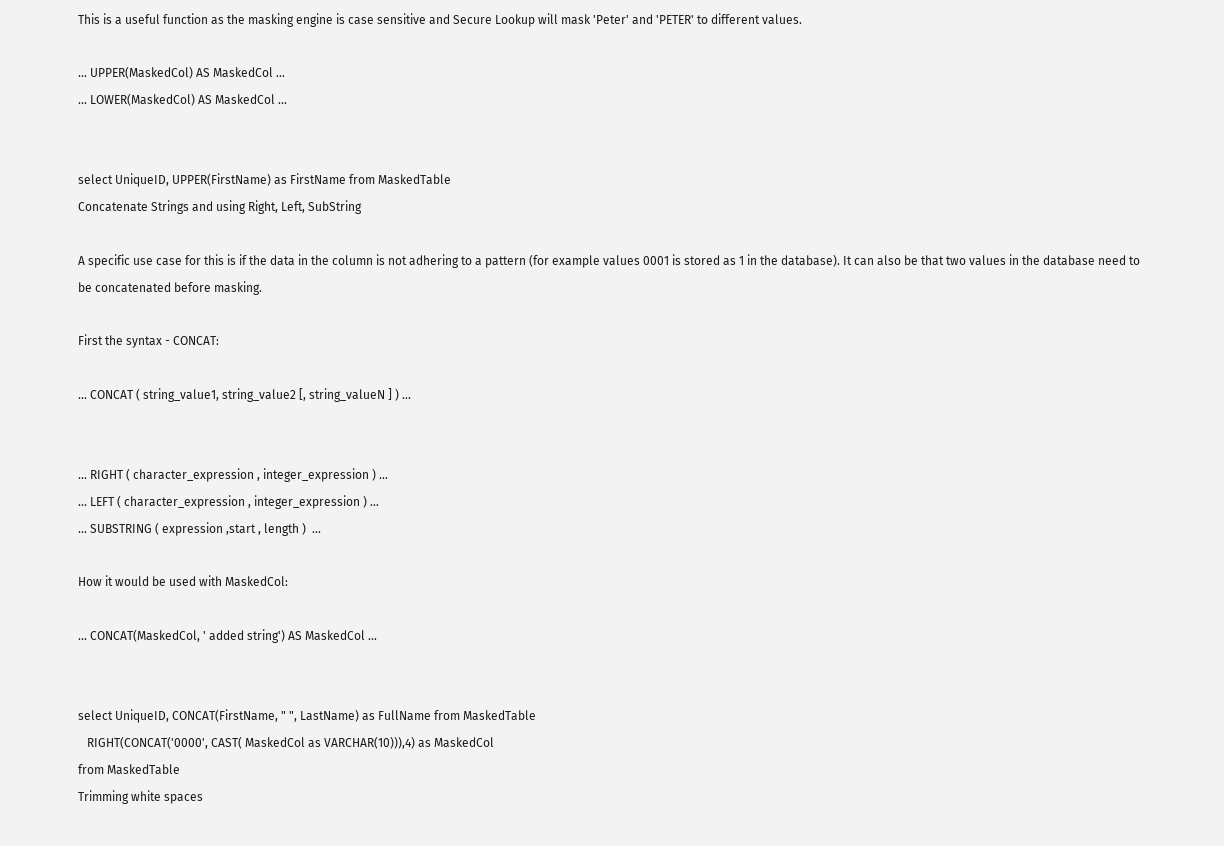This is a useful function as the masking engine is case sensitive and Secure Lookup will mask 'Peter' and 'PETER' to different values.

... UPPER(MaskedCol) AS MaskedCol ...
... LOWER(MaskedCol) AS MaskedCol ...


select UniqueID, UPPER(FirstName) as FirstName from MaskedTable
Concatenate Strings and using Right, Left, SubString

A specific use case for this is if the data in the column is not adhering to a pattern (for example values 0001 is stored as 1 in the database). It can also be that two values in the database need to be concatenated before masking.

First the syntax - CONCAT:

... CONCAT ( string_value1, string_value2 [, string_valueN ] ) ...


... RIGHT ( character_expression , integer_expression ) ...
... LEFT ( character_expression , integer_expression ) ...
... SUBSTRING ( expression ,start , length )  ...

How it would be used with MaskedCol:

... CONCAT(MaskedCol, ' added string') AS MaskedCol ...


select UniqueID, CONCAT(FirstName, " ", LastName) as FullName from MaskedTable
   RIGHT(CONCAT('0000', CAST( MaskedCol as VARCHAR(10))),4) as MaskedCol
from MaskedTable
Trimming white spaces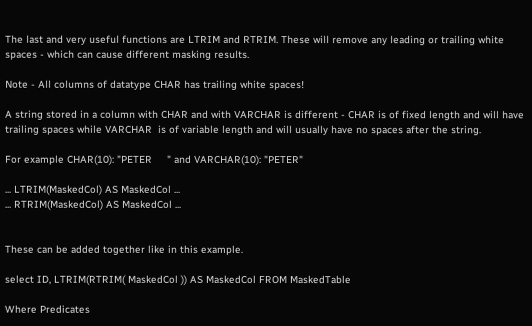The last and very useful functions are LTRIM and RTRIM. These will remove any leading or trailing white spaces - which can cause different masking results.

Note - All columns of datatype CHAR has trailing white spaces!

A string stored in a column with CHAR and with VARCHAR is different - CHAR is of fixed length and will have trailing spaces while VARCHAR  is of variable length and will usually have no spaces after the string.

For example CHAR(10): "PETER     " and VARCHAR(10): "PETER"

... LTRIM(MaskedCol) AS MaskedCol ...
... RTRIM(MaskedCol) AS MaskedCol ...


These can be added together like in this example.

select ID, LTRIM(RTRIM( MaskedCol )) AS MaskedCol FROM MaskedTable

Where Predicates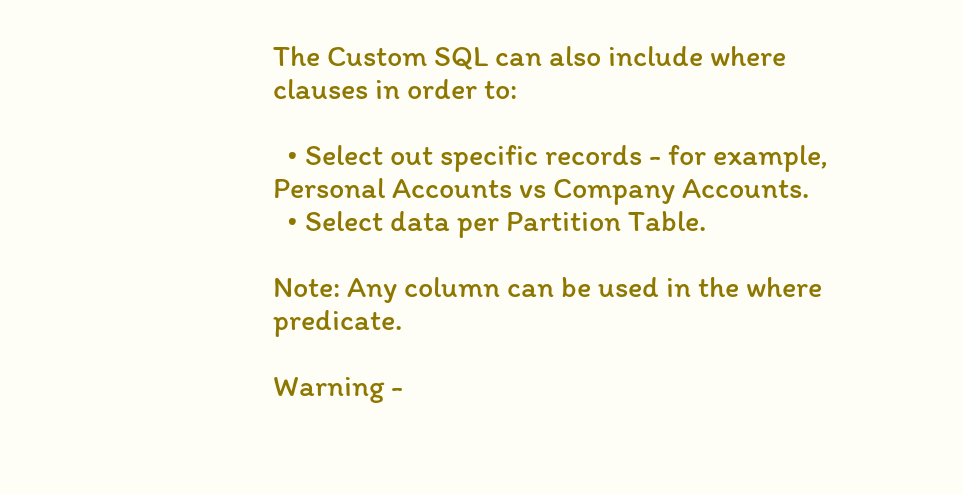The Custom SQL can also include where clauses in order to:

  • Select out specific records - for example, Personal Accounts vs Company Accounts.
  • Select data per Partition Table.

Note: Any column can be used in the where predicate.

Warning -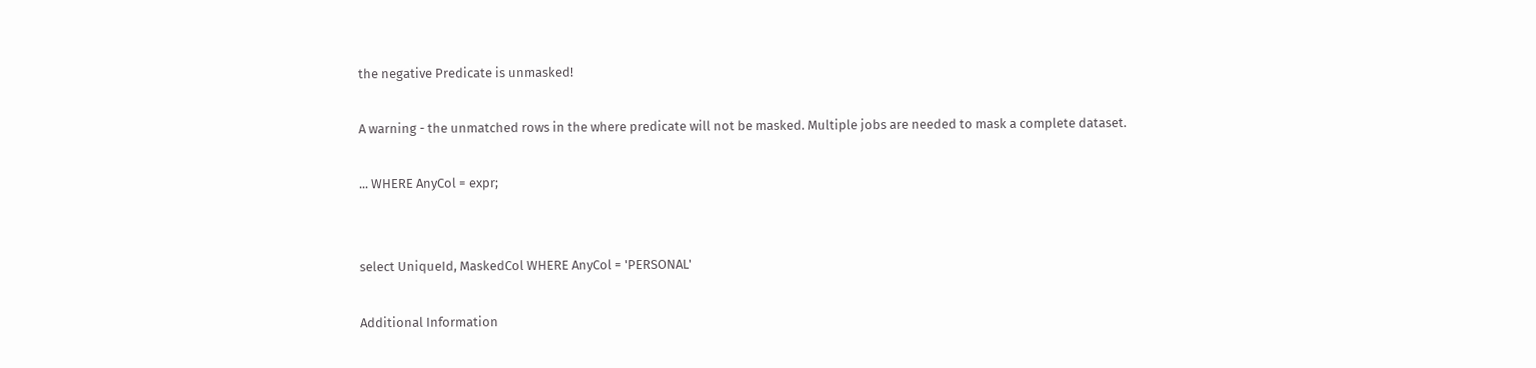the negative Predicate is unmasked!

A warning - the unmatched rows in the where predicate will not be masked. Multiple jobs are needed to mask a complete dataset.

... WHERE AnyCol = expr;


select UniqueId, MaskedCol WHERE AnyCol = 'PERSONAL'

Additional Information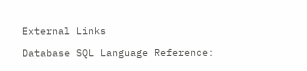External Links

Database SQL Language Reference: